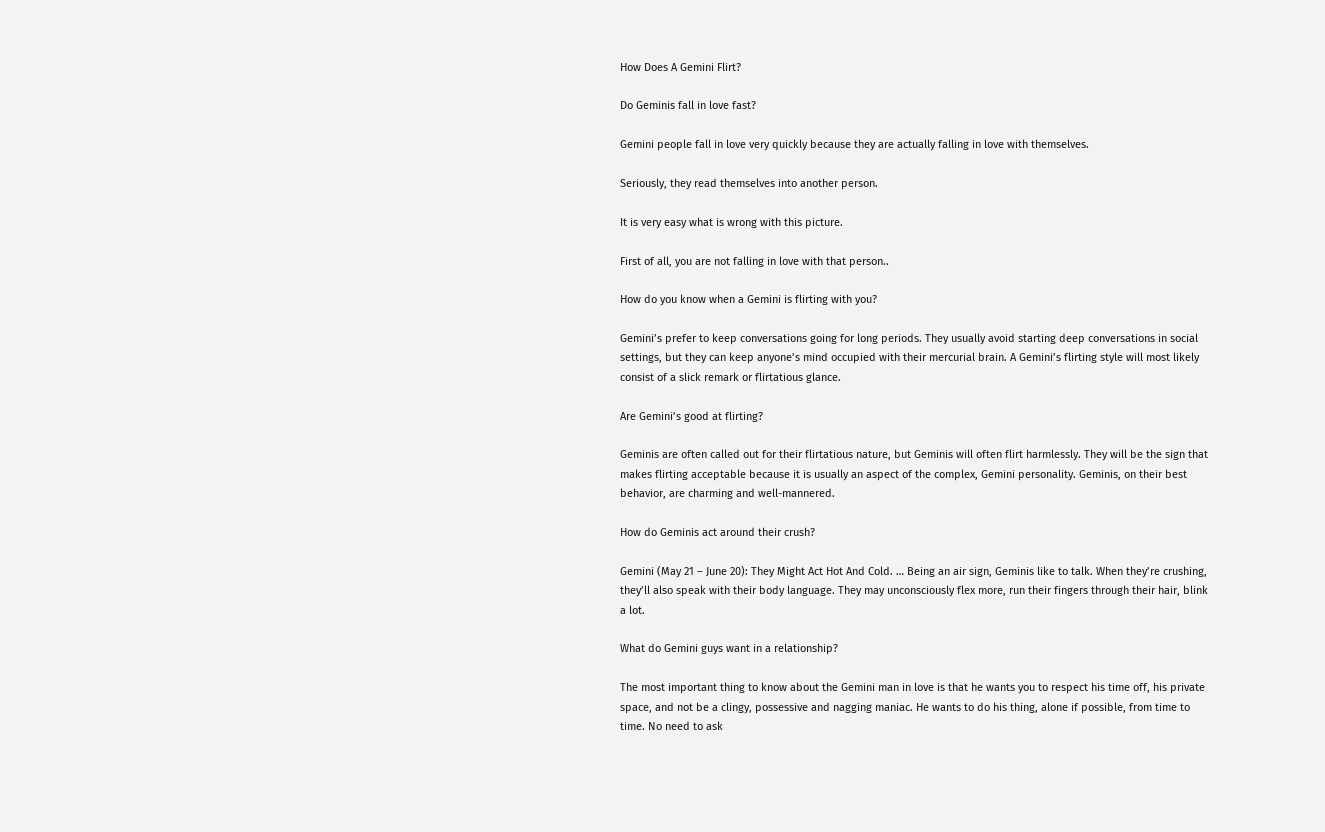How Does A Gemini Flirt?

Do Geminis fall in love fast?

Gemini people fall in love very quickly because they are actually falling in love with themselves.

Seriously, they read themselves into another person.

It is very easy what is wrong with this picture.

First of all, you are not falling in love with that person..

How do you know when a Gemini is flirting with you?

Gemini’s prefer to keep conversations going for long periods. They usually avoid starting deep conversations in social settings, but they can keep anyone’s mind occupied with their mercurial brain. A Gemini’s flirting style will most likely consist of a slick remark or flirtatious glance.

Are Gemini’s good at flirting?

Geminis are often called out for their flirtatious nature, but Geminis will often flirt harmlessly. They will be the sign that makes flirting acceptable because it is usually an aspect of the complex, Gemini personality. Geminis, on their best behavior, are charming and well-mannered.

How do Geminis act around their crush?

Gemini (May 21 – June 20): They Might Act Hot And Cold. … Being an air sign, Geminis like to talk. When they’re crushing, they’ll also speak with their body language. They may unconsciously flex more, run their fingers through their hair, blink a lot.

What do Gemini guys want in a relationship?

The most important thing to know about the Gemini man in love is that he wants you to respect his time off, his private space, and not be a clingy, possessive and nagging maniac. He wants to do his thing, alone if possible, from time to time. No need to ask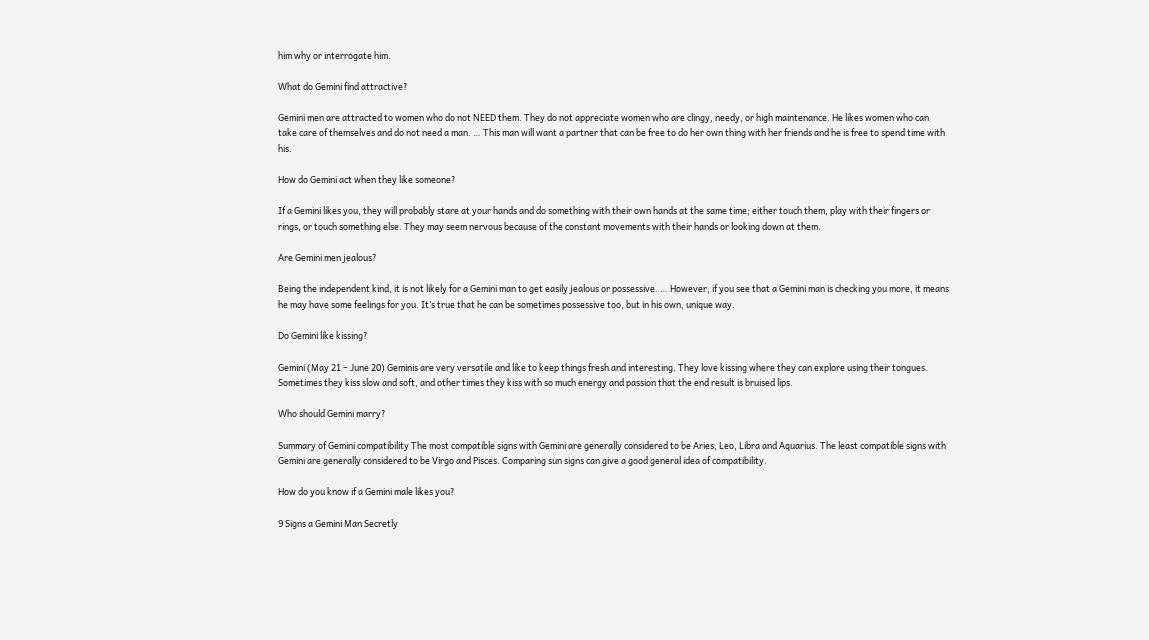him why or interrogate him.

What do Gemini find attractive?

Gemini men are attracted to women who do not NEED them. They do not appreciate women who are clingy, needy, or high maintenance. He likes women who can take care of themselves and do not need a man. … This man will want a partner that can be free to do her own thing with her friends and he is free to spend time with his.

How do Gemini act when they like someone?

If a Gemini likes you, they will probably stare at your hands and do something with their own hands at the same time; either touch them, play with their fingers or rings, or touch something else. They may seem nervous because of the constant movements with their hands or looking down at them.

Are Gemini men jealous?

Being the independent kind, it is not likely for a Gemini man to get easily jealous or possessive. … However, if you see that a Gemini man is checking you more, it means he may have some feelings for you. It’s true that he can be sometimes possessive too, but in his own, unique way.

Do Gemini like kissing?

Gemini (May 21 – June 20) Geminis are very versatile and like to keep things fresh and interesting. They love kissing where they can explore using their tongues. Sometimes they kiss slow and soft, and other times they kiss with so much energy and passion that the end result is bruised lips.

Who should Gemini marry?

Summary of Gemini compatibility The most compatible signs with Gemini are generally considered to be Aries, Leo, Libra and Aquarius. The least compatible signs with Gemini are generally considered to be Virgo and Pisces. Comparing sun signs can give a good general idea of compatibility.

How do you know if a Gemini male likes you?

9 Signs a Gemini Man Secretly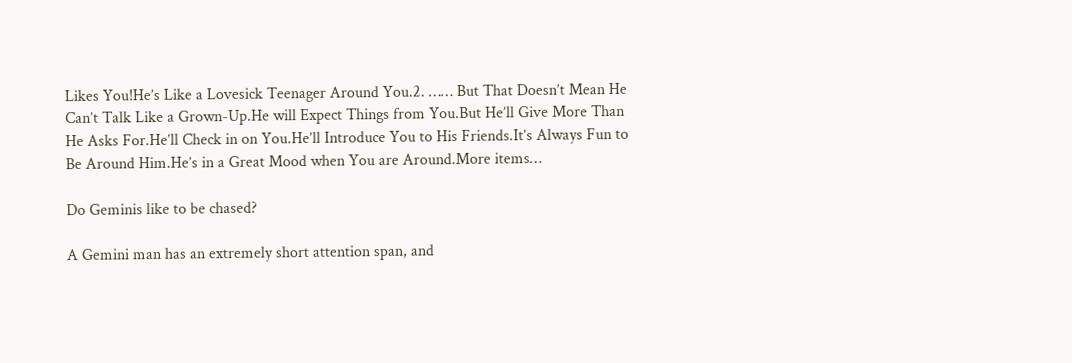Likes You!He’s Like a Lovesick Teenager Around You.2. …… But That Doesn’t Mean He Can’t Talk Like a Grown-Up.He will Expect Things from You.But He’ll Give More Than He Asks For.He’ll Check in on You.He’ll Introduce You to His Friends.It’s Always Fun to Be Around Him.He’s in a Great Mood when You are Around.More items…

Do Geminis like to be chased?

A Gemini man has an extremely short attention span, and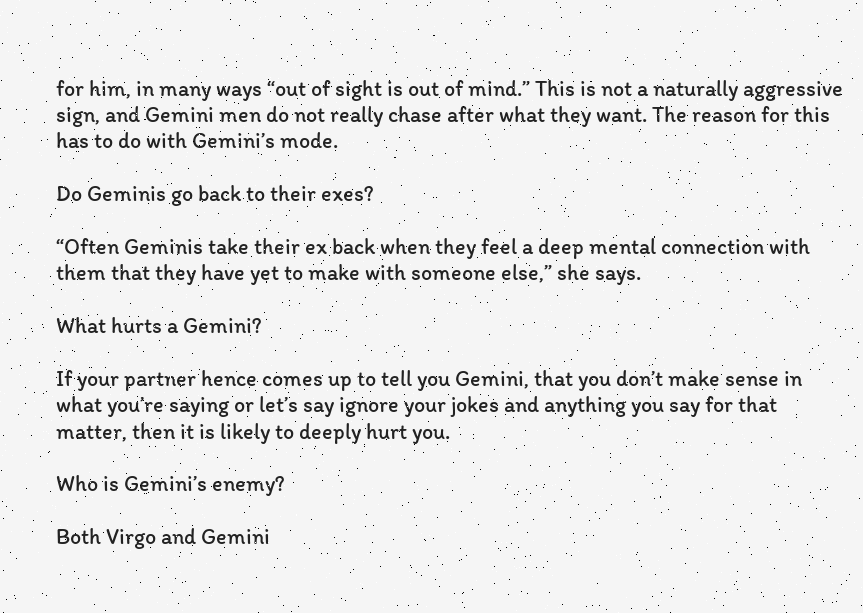for him, in many ways “out of sight is out of mind.” This is not a naturally aggressive sign, and Gemini men do not really chase after what they want. The reason for this has to do with Gemini’s mode.

Do Geminis go back to their exes?

“Often Geminis take their ex back when they feel a deep mental connection with them that they have yet to make with someone else,” she says.

What hurts a Gemini?

If your partner hence comes up to tell you Gemini, that you don’t make sense in what you’re saying or let’s say ignore your jokes and anything you say for that matter, then it is likely to deeply hurt you.

Who is Gemini’s enemy?

Both Virgo and Gemini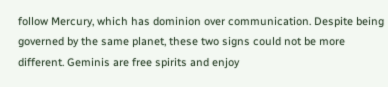follow Mercury, which has dominion over communication. Despite being governed by the same planet, these two signs could not be more different. Geminis are free spirits and enjoy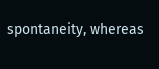spontaneity, whereas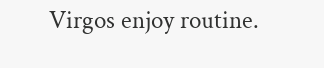Virgos enjoy routine.